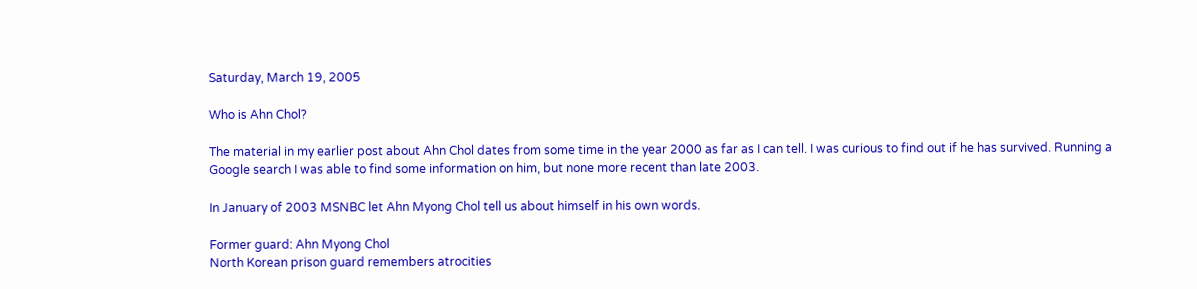Saturday, March 19, 2005

Who is Ahn Chol?

The material in my earlier post about Ahn Chol dates from some time in the year 2000 as far as I can tell. I was curious to find out if he has survived. Running a Google search I was able to find some information on him, but none more recent than late 2003.

In January of 2003 MSNBC let Ahn Myong Chol tell us about himself in his own words.

Former guard: Ahn Myong Chol
North Korean prison guard remembers atrocities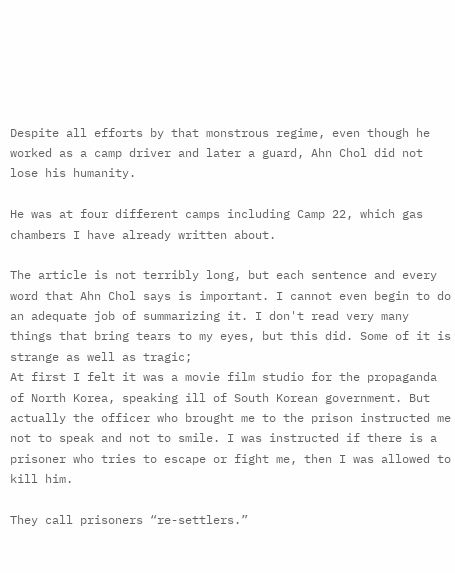Despite all efforts by that monstrous regime, even though he worked as a camp driver and later a guard, Ahn Chol did not lose his humanity.

He was at four different camps including Camp 22, which gas chambers I have already written about.

The article is not terribly long, but each sentence and every word that Ahn Chol says is important. I cannot even begin to do an adequate job of summarizing it. I don't read very many things that bring tears to my eyes, but this did. Some of it is strange as well as tragic;
At first I felt it was a movie film studio for the propaganda of North Korea, speaking ill of South Korean government. But actually the officer who brought me to the prison instructed me not to speak and not to smile. I was instructed if there is a prisoner who tries to escape or fight me, then I was allowed to kill him.

They call prisoners “re-settlers.”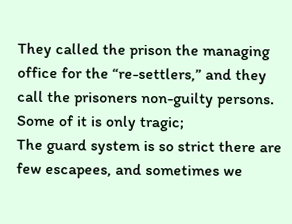They called the prison the managing office for the “re-settlers,” and they call the prisoners non-guilty persons.
Some of it is only tragic;
The guard system is so strict there are few escapees, and sometimes we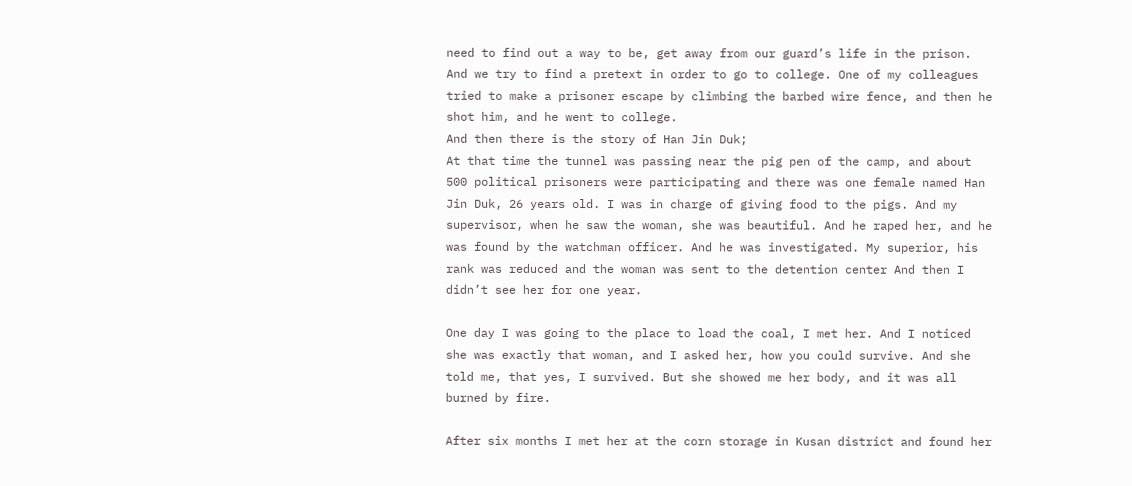need to find out a way to be, get away from our guard’s life in the prison. And we try to find a pretext in order to go to college. One of my colleagues tried to make a prisoner escape by climbing the barbed wire fence, and then he shot him, and he went to college.
And then there is the story of Han Jin Duk;
At that time the tunnel was passing near the pig pen of the camp, and about 500 political prisoners were participating and there was one female named Han Jin Duk, 26 years old. I was in charge of giving food to the pigs. And my supervisor, when he saw the woman, she was beautiful. And he raped her, and he was found by the watchman officer. And he was investigated. My superior, his rank was reduced and the woman was sent to the detention center And then I didn’t see her for one year.

One day I was going to the place to load the coal, I met her. And I noticed she was exactly that woman, and I asked her, how you could survive. And she told me, that yes, I survived. But she showed me her body, and it was all burned by fire.

After six months I met her at the corn storage in Kusan district and found her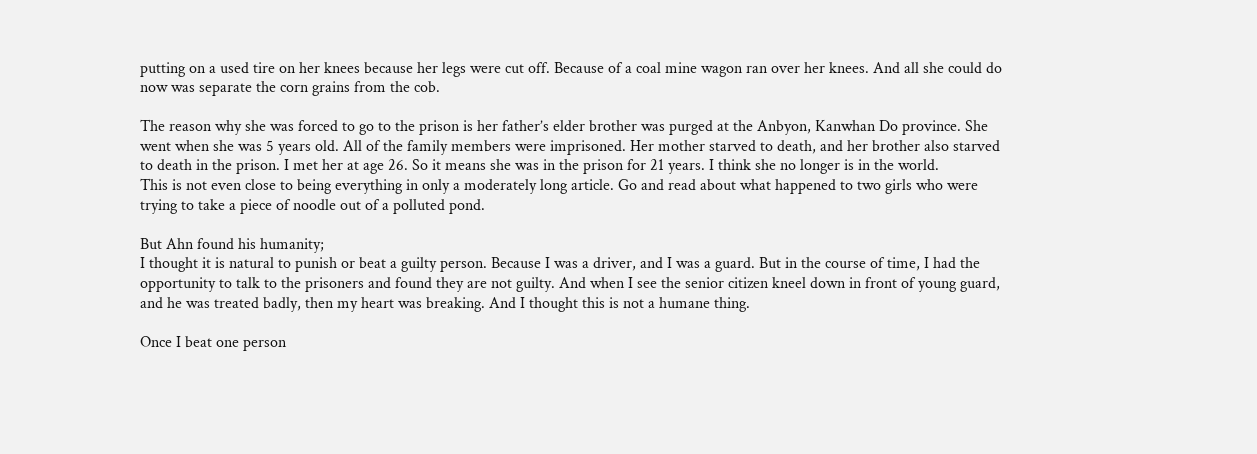putting on a used tire on her knees because her legs were cut off. Because of a coal mine wagon ran over her knees. And all she could do now was separate the corn grains from the cob.

The reason why she was forced to go to the prison is her father’s elder brother was purged at the Anbyon, Kanwhan Do province. She went when she was 5 years old. All of the family members were imprisoned. Her mother starved to death, and her brother also starved to death in the prison. I met her at age 26. So it means she was in the prison for 21 years. I think she no longer is in the world.
This is not even close to being everything in only a moderately long article. Go and read about what happened to two girls who were trying to take a piece of noodle out of a polluted pond.

But Ahn found his humanity;
I thought it is natural to punish or beat a guilty person. Because I was a driver, and I was a guard. But in the course of time, I had the opportunity to talk to the prisoners and found they are not guilty. And when I see the senior citizen kneel down in front of young guard, and he was treated badly, then my heart was breaking. And I thought this is not a humane thing.

Once I beat one person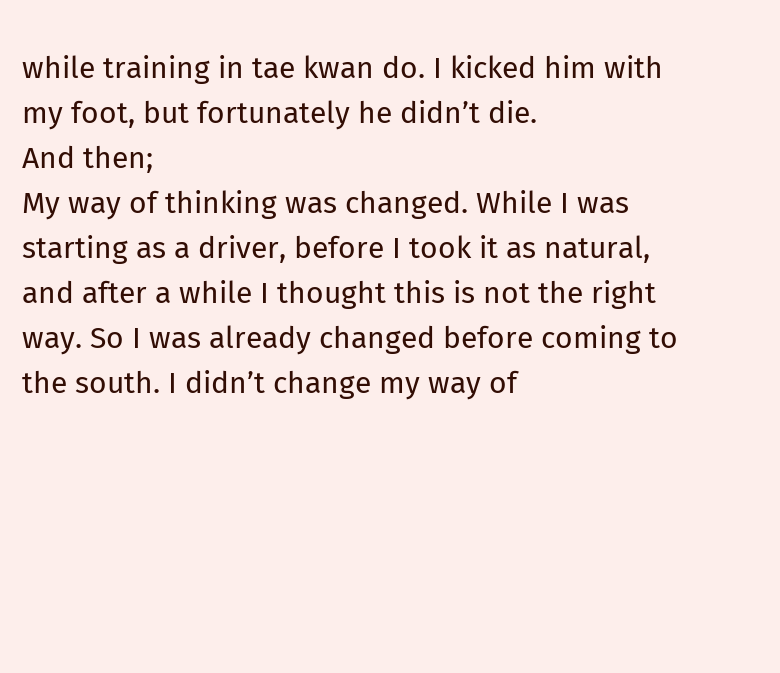while training in tae kwan do. I kicked him with my foot, but fortunately he didn’t die.
And then;
My way of thinking was changed. While I was starting as a driver, before I took it as natural, and after a while I thought this is not the right way. So I was already changed before coming to the south. I didn’t change my way of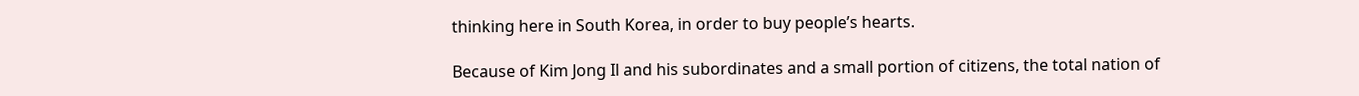thinking here in South Korea, in order to buy people’s hearts.

Because of Kim Jong Il and his subordinates and a small portion of citizens, the total nation of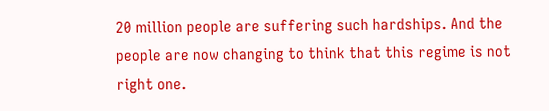20 million people are suffering such hardships. And the people are now changing to think that this regime is not right one.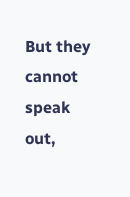But they cannot speak out,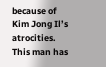because of Kim Jong Il’s atrocities.
This man has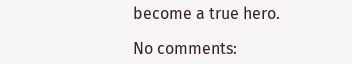become a true hero.

No comments: